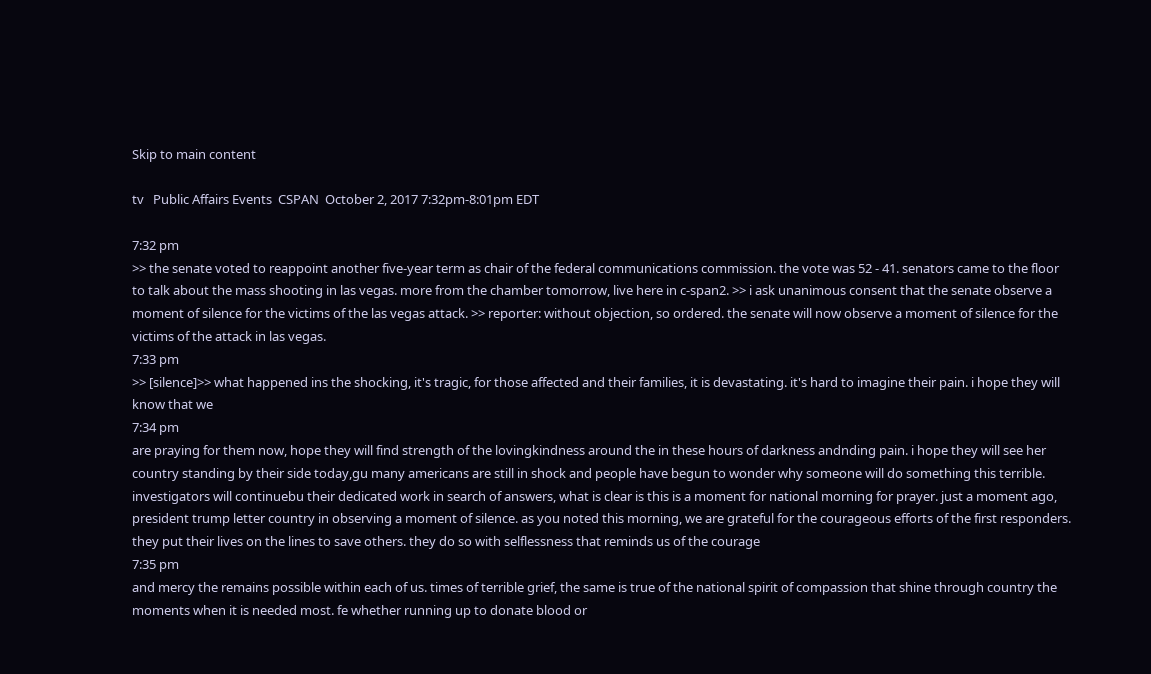Skip to main content

tv   Public Affairs Events  CSPAN  October 2, 2017 7:32pm-8:01pm EDT

7:32 pm
>> the senate voted to reappoint another five-year term as chair of the federal communications commission. the vote was 52 - 41. senators came to the floor to talk about the mass shooting in las vegas. more from the chamber tomorrow, live here in c-span2. >> i ask unanimous consent that the senate observe a moment of silence for the victims of the las vegas attack. >> reporter: without objection, so ordered. the senate will now observe a moment of silence for the victims of the attack in las vegas.
7:33 pm
>> [silence]>> what happened ins the shocking, it's tragic, for those affected and their families, it is devastating. it's hard to imagine their pain. i hope they will know that we
7:34 pm
are praying for them now, hope they will find strength of the lovingkindness around the in these hours of darkness andnding pain. i hope they will see her country standing by their side today,gu many americans are still in shock and people have begun to wonder why someone will do something this terrible. investigators will continuebu their dedicated work in search of answers, what is clear is this is a moment for national morning for prayer. just a moment ago, president trump letter country in observing a moment of silence. as you noted this morning, we are grateful for the courageous efforts of the first responders. they put their lives on the lines to save others. they do so with selflessness that reminds us of the courage
7:35 pm
and mercy the remains possible within each of us. times of terrible grief, the same is true of the national spirit of compassion that shine through country the moments when it is needed most. fe whether running up to donate blood or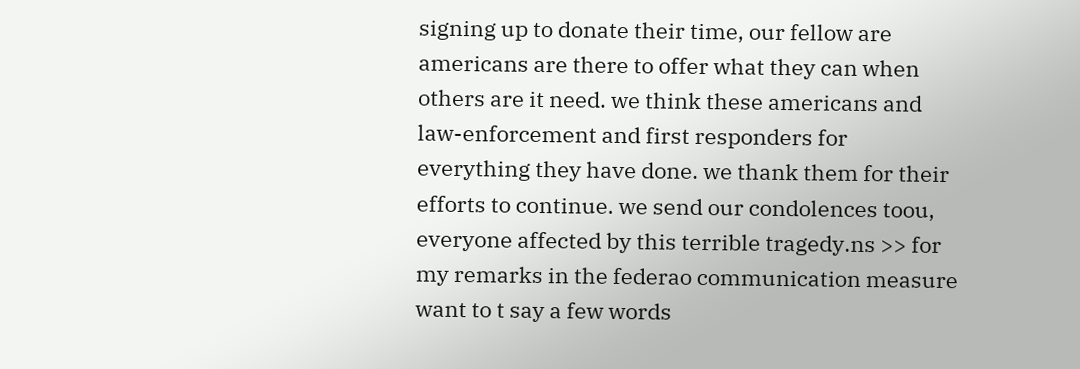signing up to donate their time, our fellow are americans are there to offer what they can when others are it need. we think these americans and law-enforcement and first responders for everything they have done. we thank them for their efforts to continue. we send our condolences toou, everyone affected by this terrible tragedy.ns >> for my remarks in the federao communication measure want to t say a few words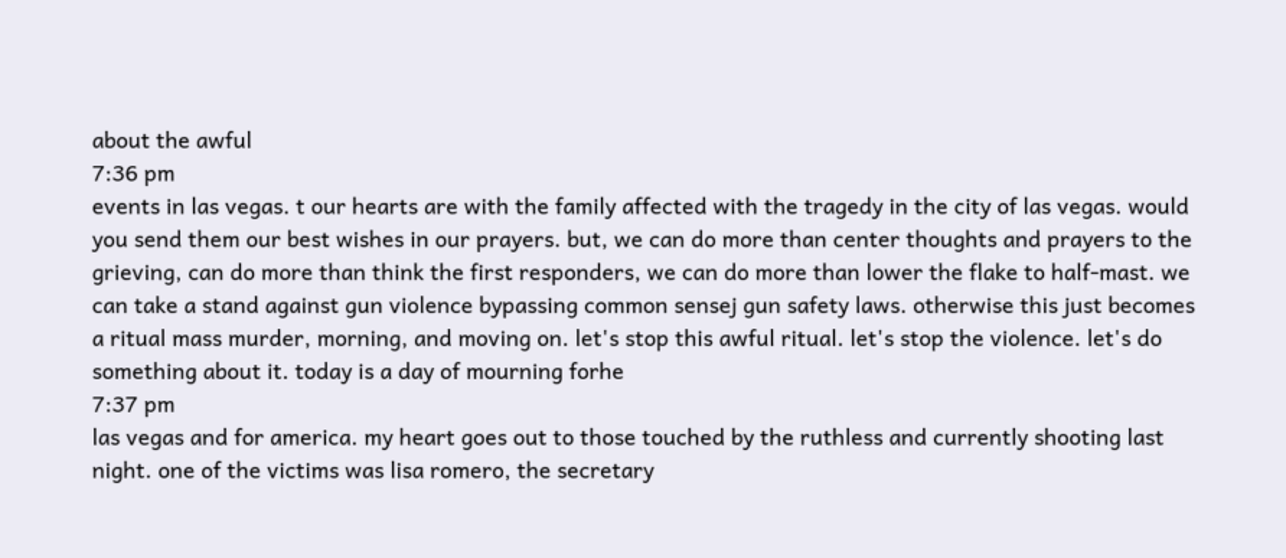about the awful
7:36 pm
events in las vegas. t our hearts are with the family affected with the tragedy in the city of las vegas. would you send them our best wishes in our prayers. but, we can do more than center thoughts and prayers to the grieving, can do more than think the first responders, we can do more than lower the flake to half-mast. we can take a stand against gun violence bypassing common sensej gun safety laws. otherwise this just becomes a ritual mass murder, morning, and moving on. let's stop this awful ritual. let's stop the violence. let's do something about it. today is a day of mourning forhe
7:37 pm
las vegas and for america. my heart goes out to those touched by the ruthless and currently shooting last night. one of the victims was lisa romero, the secretary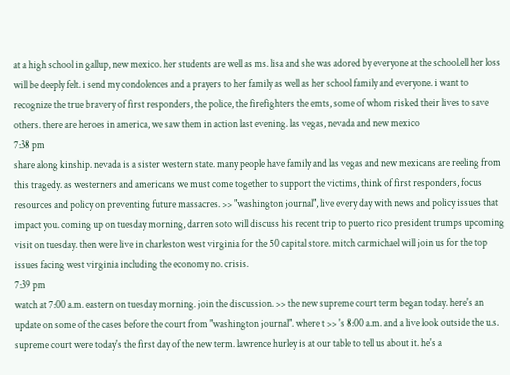at a high school in gallup, new mexico. her students are well as ms. lisa and she was adored by everyone at the school.ell her loss will be deeply felt. i send my condolences and a prayers to her family as well as her school family and everyone. i want to recognize the true bravery of first responders, the police, the firefighters the emts, some of whom risked their lives to save others. there are heroes in america, we saw them in action last evening. las vegas, nevada and new mexico
7:38 pm
share along kinship. nevada is a sister western state. many people have family and las vegas and new mexicans are reeling from this tragedy. as westerners and americans we must come together to support the victims, think of first responders, focus resources and policy on preventing future massacres. >> "washington journal", live every day with news and policy issues that impact you. coming up on tuesday morning, darren soto will discuss his recent trip to puerto rico president trumps upcoming visit on tuesday. then were live in charleston west virginia for the 50 capital store. mitch carmichael will join us for the top issues facing west virginia including the economy no. crisis.
7:39 pm
watch at 7:00 a.m. eastern on tuesday morning. join the discussion. >> the new supreme court term began today. here's an update on some of the cases before the court from "washington journal". where t >> 's 8:00 a.m. and a live look outside the u.s. supreme court were today's the first day of the new term. lawrence hurley is at our table to tell us about it. he's a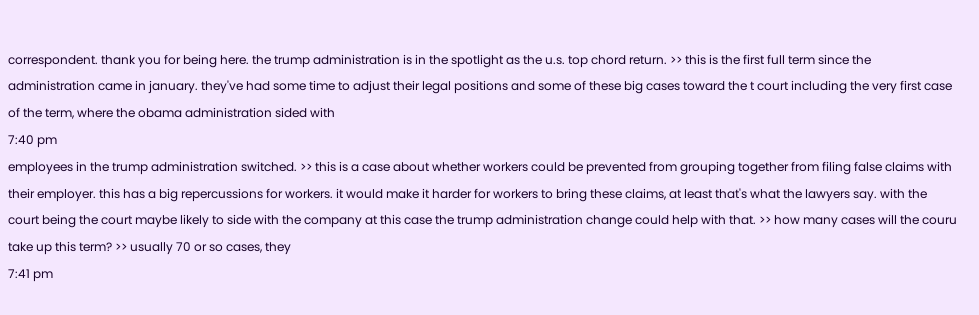correspondent. thank you for being here. the trump administration is in the spotlight as the u.s. top chord return. >> this is the first full term since the administration came in january. they've had some time to adjust their legal positions and some of these big cases toward the t court including the very first case of the term, where the obama administration sided with
7:40 pm
employees in the trump administration switched. >> this is a case about whether workers could be prevented from grouping together from filing false claims with their employer. this has a big repercussions for workers. it would make it harder for workers to bring these claims, at least that's what the lawyers say. with the court being the court maybe likely to side with the company at this case the trump administration change could help with that. >> how many cases will the couru take up this term? >> usually 70 or so cases, they
7:41 pm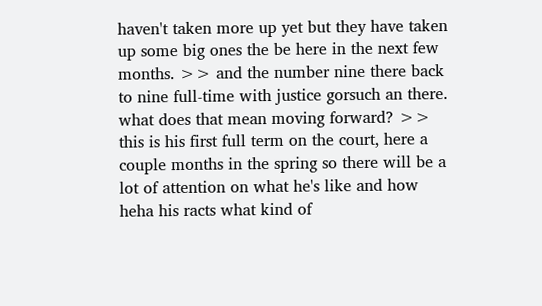haven't taken more up yet but they have taken up some big ones the be here in the next few months. >> and the number nine there back to nine full-time with justice gorsuch an there. what does that mean moving forward? >> this is his first full term on the court, here a couple months in the spring so there will be a lot of attention on what he's like and how heha his racts what kind of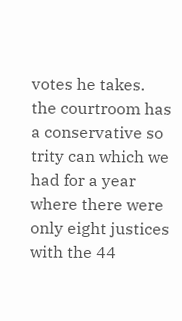votes he takes. the courtroom has a conservative so trity can which we had for a year where there were only eight justices with the 44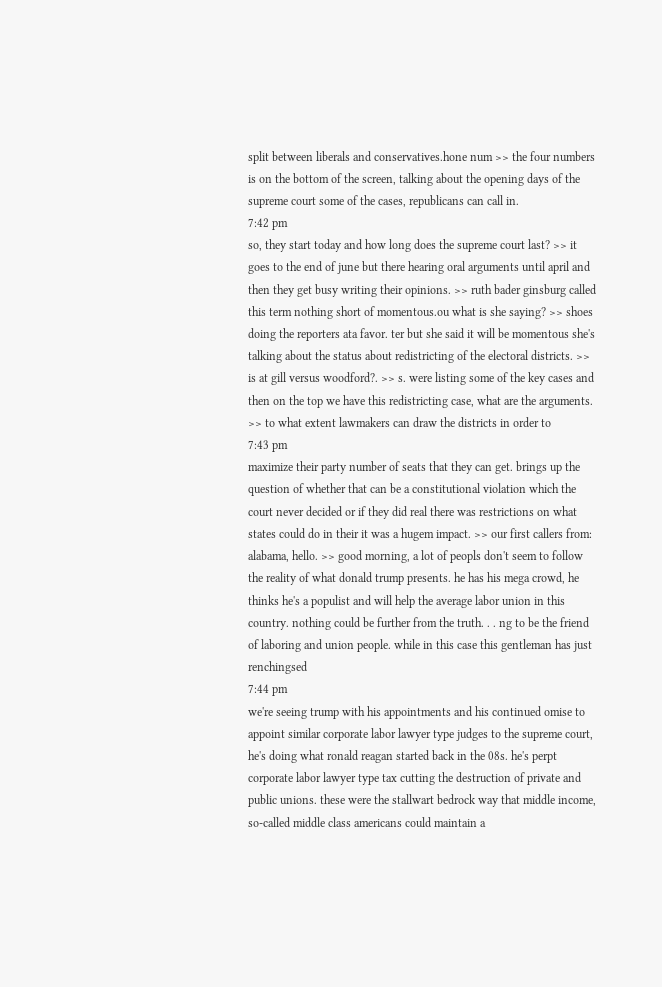split between liberals and conservatives.hone num >> the four numbers is on the bottom of the screen, talking about the opening days of the supreme court some of the cases, republicans can call in.
7:42 pm
so, they start today and how long does the supreme court last? >> it goes to the end of june but there hearing oral arguments until april and then they get busy writing their opinions. >> ruth bader ginsburg called this term nothing short of momentous.ou what is she saying? >> shoes doing the reporters ata favor. ter but she said it will be momentous she's talking about the status about redistricting of the electoral districts. >> is at gill versus woodford?. >> s. were listing some of the key cases and then on the top we have this redistricting case, what are the arguments. >> to what extent lawmakers can draw the districts in order to
7:43 pm
maximize their party number of seats that they can get. brings up the question of whether that can be a constitutional violation which the court never decided or if they did real there was restrictions on what states could do in their it was a hugem impact. >> our first callers from: alabama, hello. >> good morning, a lot of peopls don't seem to follow the reality of what donald trump presents. he has his mega crowd, he thinks he's a populist and will help the average labor union in this country. nothing could be further from the truth. . . ng to be the friend of laboring and union people. while in this case this gentleman has just renchingsed
7:44 pm
we're seeing trump with his appointments and his continued omise to appoint similar corporate labor lawyer type judges to the supreme court, he's doing what ronald reagan started back in the 08s. he's perpt corporate labor lawyer type tax cutting the destruction of private and public unions. these were the stallwart bedrock way that middle income, so-called middle class americans could maintain a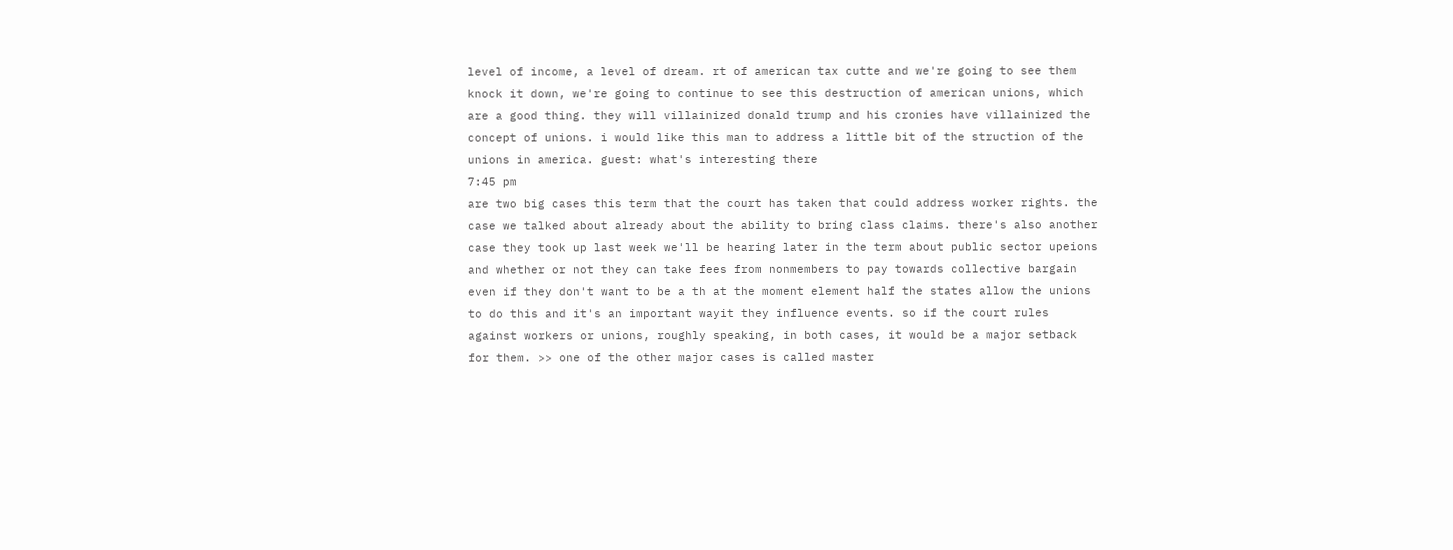level of income, a level of dream. rt of american tax cutte and we're going to see them knock it down, we're going to continue to see this destruction of american unions, which are a good thing. they will villainized donald trump and his cronies have villainized the concept of unions. i would like this man to address a little bit of the struction of the unions in america. guest: what's interesting there
7:45 pm
are two big cases this term that the court has taken that could address worker rights. the case we talked about already about the ability to bring class claims. there's also another case they took up last week we'll be hearing later in the term about public sector upeions and whether or not they can take fees from nonmembers to pay towards collective bargain even if they don't want to be a th at the moment element half the states allow the unions to do this and it's an important wayit they influence events. so if the court rules against workers or unions, roughly speaking, in both cases, it would be a major setback for them. >> one of the other major cases is called master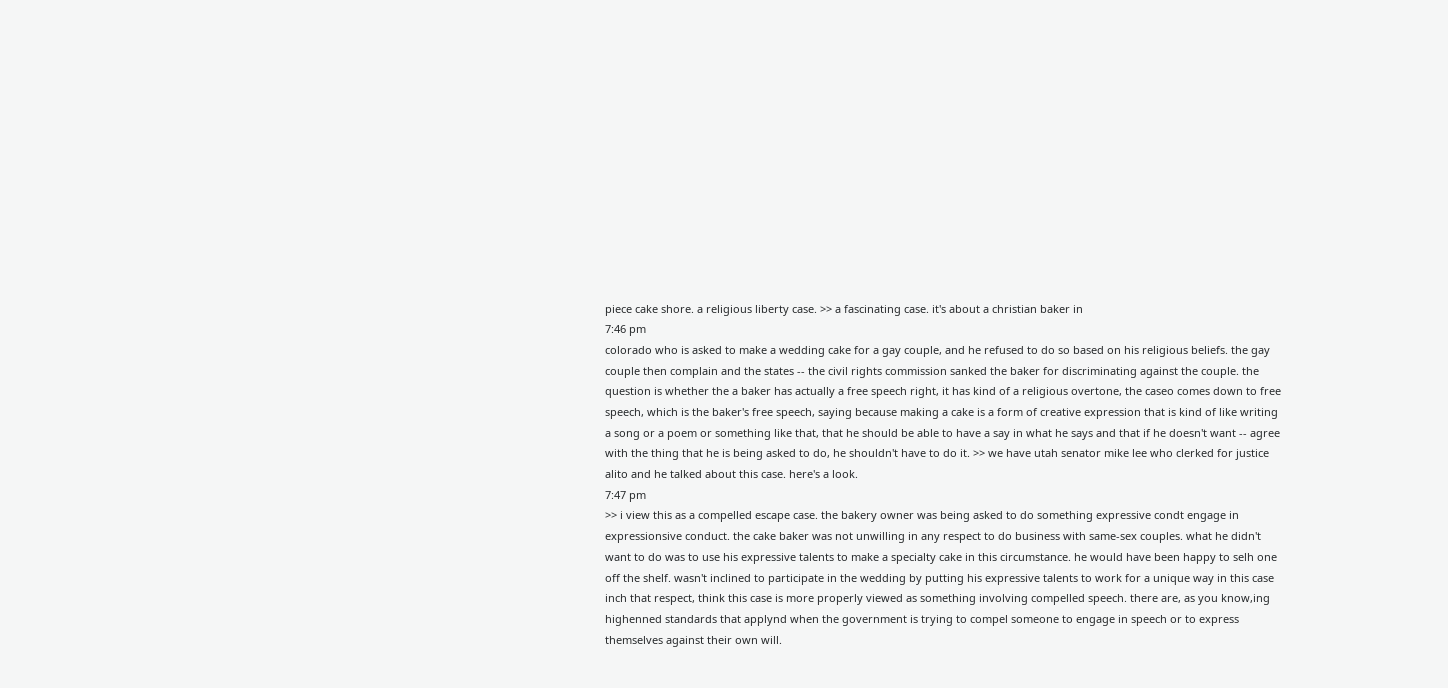piece cake shore. a religious liberty case. >> a fascinating case. it's about a christian baker in
7:46 pm
colorado who is asked to make a wedding cake for a gay couple, and he refused to do so based on his religious beliefs. the gay couple then complain and the states -- the civil rights commission sanked the baker for discriminating against the couple. the question is whether the a baker has actually a free speech right, it has kind of a religious overtone, the caseo comes down to free speech, which is the baker's free speech, saying because making a cake is a form of creative expression that is kind of like writing a song or a poem or something like that, that he should be able to have a say in what he says and that if he doesn't want -- agree with the thing that he is being asked to do, he shouldn't have to do it. >> we have utah senator mike lee who clerked for justice alito and he talked about this case. here's a look.
7:47 pm
>> i view this as a compelled escape case. the bakery owner was being asked to do something expressive condt engage in expressionsive conduct. the cake baker was not unwilling in any respect to do business with same-sex couples. what he didn't want to do was to use his expressive talents to make a specialty cake in this circumstance. he would have been happy to selh one off the shelf. wasn't inclined to participate in the wedding by putting his expressive talents to work for a unique way in this case inch that respect, think this case is more properly viewed as something involving compelled speech. there are, as you know,ing highenned standards that applynd when the government is trying to compel someone to engage in speech or to express themselves against their own will.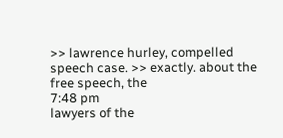>> lawrence hurley, compelled speech case. >> exactly. about the free speech, the
7:48 pm
lawyers of the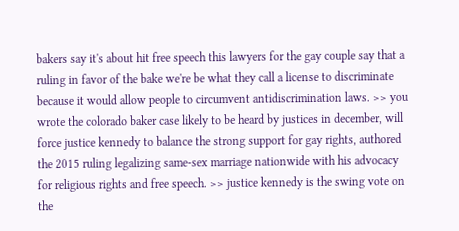bakers say it's about hit free speech this lawyers for the gay couple say that a ruling in favor of the bake we're be what they call a license to discriminate because it would allow people to circumvent antidiscrimination laws. >> you wrote the colorado baker case likely to be heard by justices in december, will force justice kennedy to balance the strong support for gay rights, authored the 2015 ruling legalizing same-sex marriage nationwide with his advocacy for religious rights and free speech. >> justice kennedy is the swing vote on the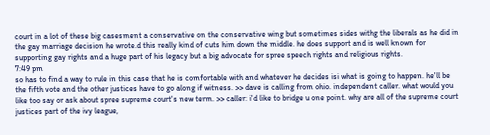court in a lot of these big casesment a conservative on the conservative wing but sometimes sides withg the liberals as he did in the gay marriage decision he wrote.d this really kind of cuts him down the middle. he does support and is well known for supporting gay rights and a huge part of his legacy but a big advocate for spree speech rights and religious rights.
7:49 pm
so has to find a way to rule in this case that he is comfortable with and whatever he decides isi what is going to happen. he'll be the fifth vote and the other justices have to go along if witness. >> dave is calling from ohio. independent caller. what would you like too say or ask about spree supreme court's new term. >> caller: i'd like to bridge u one point. why are all of the supreme court justices part of the ivy league,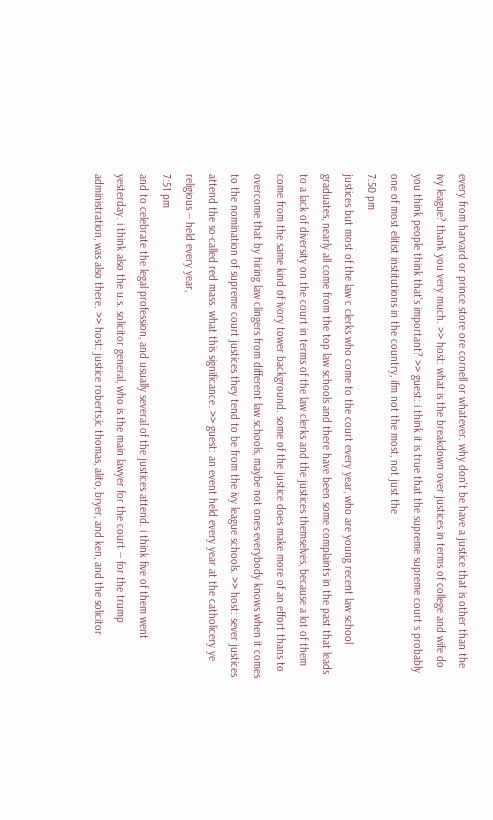every from harvard or prince store ore cornell or whatever. why don't be have a justice that is other than the ivy league? thank you very much. >> host: what is the breakdown over justices in terms of college and wife do you think people think that's important? >> guest: i think it is true that the supreme supreme court s probably one of most elitist institutions in the country, ifm not the most, not just the
7:50 pm
justices but most of the law c clerks who come to the court every year, who are young recent law school graduates, nearly all come from the top law schools and there have been some complaints in the past that leads to a lack of diversity on the court in terms of the law clerks and the justices themselves, because a lot of them come from the same kind of ivory tower background. some of the justice does make more of an effort thans to overcome that by hiring law clingers from different law schools, maybe not ones everybody knows when it comes to the nomination of supreme court justices they tend to be from the ivy league schools. >> host: sever justices attend the so-called red mass. what this significance. >> guest: an event held every year at the catholicery ye religious -- held every year,
7:51 pm
and to celebrate the legal profession, and usually several of the justices attend. i think five of them went yesterday. i think also the u.s. solicitor general, who is the main lawyer for the court -- for the trump administration, was also there. >> host: justice roberts,ic thomas, alito, bryer, and ken, and the solicitor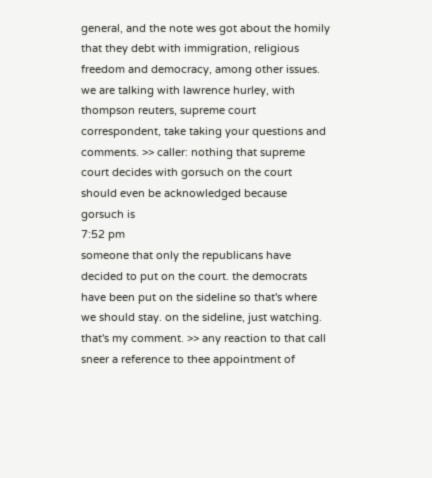general, and the note wes got about the homily that they debt with immigration, religious freedom and democracy, among other issues. we are talking with lawrence hurley, with thompson reuters, supreme court correspondent, take taking your questions and comments. >> caller: nothing that supreme court decides with gorsuch on the court should even be acknowledged because gorsuch is
7:52 pm
someone that only the republicans have decided to put on the court. the democrats have been put on the sideline so that's where we should stay. on the sideline, just watching. that's my comment. >> any reaction to that call sneer a reference to thee appointment of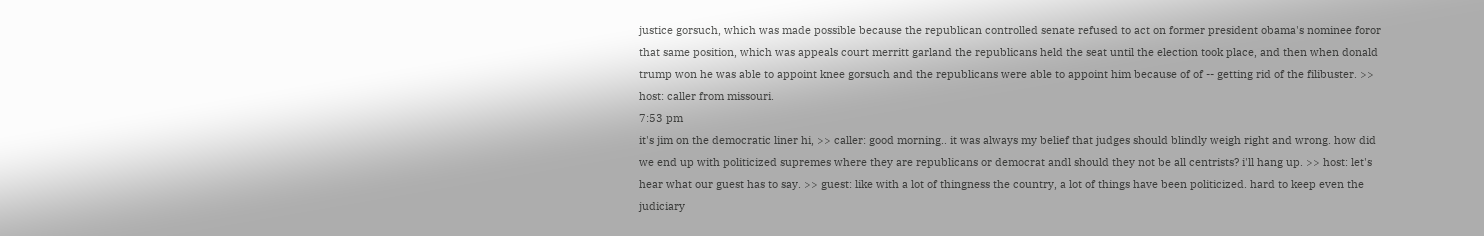justice gorsuch, which was made possible because the republican controlled senate refused to act on former president obama's nominee foror that same position, which was appeals court merritt garland the republicans held the seat until the election took place, and then when donald trump won he was able to appoint knee gorsuch and the republicans were able to appoint him because of of -- getting rid of the filibuster. >> host: caller from missouri.
7:53 pm
it's jim on the democratic liner hi, >> caller: good morning.. it was always my belief that judges should blindly weigh right and wrong. how did we end up with politicized supremes where they are republicans or democrat andl should they not be all centrists? i'll hang up. >> host: let's hear what our guest has to say. >> guest: like with a lot of thingness the country, a lot of things have been politicized. hard to keep even the judiciary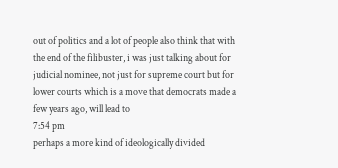out of politics and a lot of people also think that with the end of the filibuster, i was just talking about for judicial nominee, not just for supreme court but for lower courts which is a move that democrats made a few years ago, will lead to
7:54 pm
perhaps a more kind of ideologically divided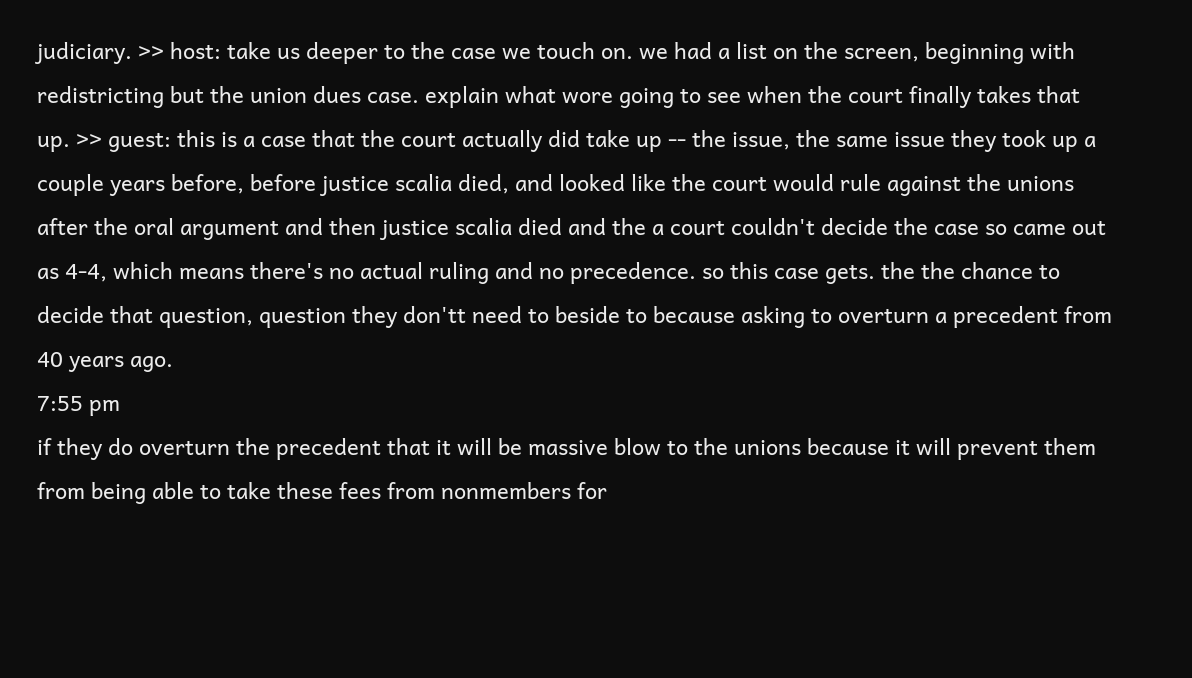judiciary. >> host: take us deeper to the case we touch on. we had a list on the screen, beginning with redistricting but the union dues case. explain what wore going to see when the court finally takes that up. >> guest: this is a case that the court actually did take up -- the issue, the same issue they took up a couple years before, before justice scalia died, and looked like the court would rule against the unions after the oral argument and then justice scalia died and the a court couldn't decide the case so came out as 4-4, which means there's no actual ruling and no precedence. so this case gets. the the chance to decide that question, question they don'tt need to beside to because asking to overturn a precedent from 40 years ago.
7:55 pm
if they do overturn the precedent that it will be massive blow to the unions because it will prevent them from being able to take these fees from nonmembers for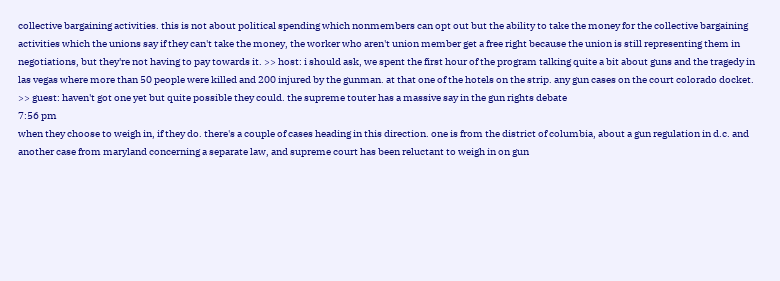collective bargaining activities. this is not about political spending which nonmembers can opt out but the ability to take the money for the collective bargaining activities which the unions say if they can't take the money, the worker who aren't union member get a free right because the union is still representing them in negotiations, but they're not having to pay towards it. >> host: i should ask, we spent the first hour of the program talking quite a bit about guns and the tragedy in las vegas where more than 50 people were killed and 200 injured by the gunman. at that one of the hotels on the strip. any gun cases on the court colorado docket. >> guest: haven't got one yet but quite possible they could. the supreme touter has a massive say in the gun rights debate
7:56 pm
when they choose to weigh in, if they do. there's a couple of cases heading in this direction. one is from the district of columbia, about a gun regulation in d.c. and another case from maryland concerning a separate law, and supreme court has been reluctant to weigh in on gun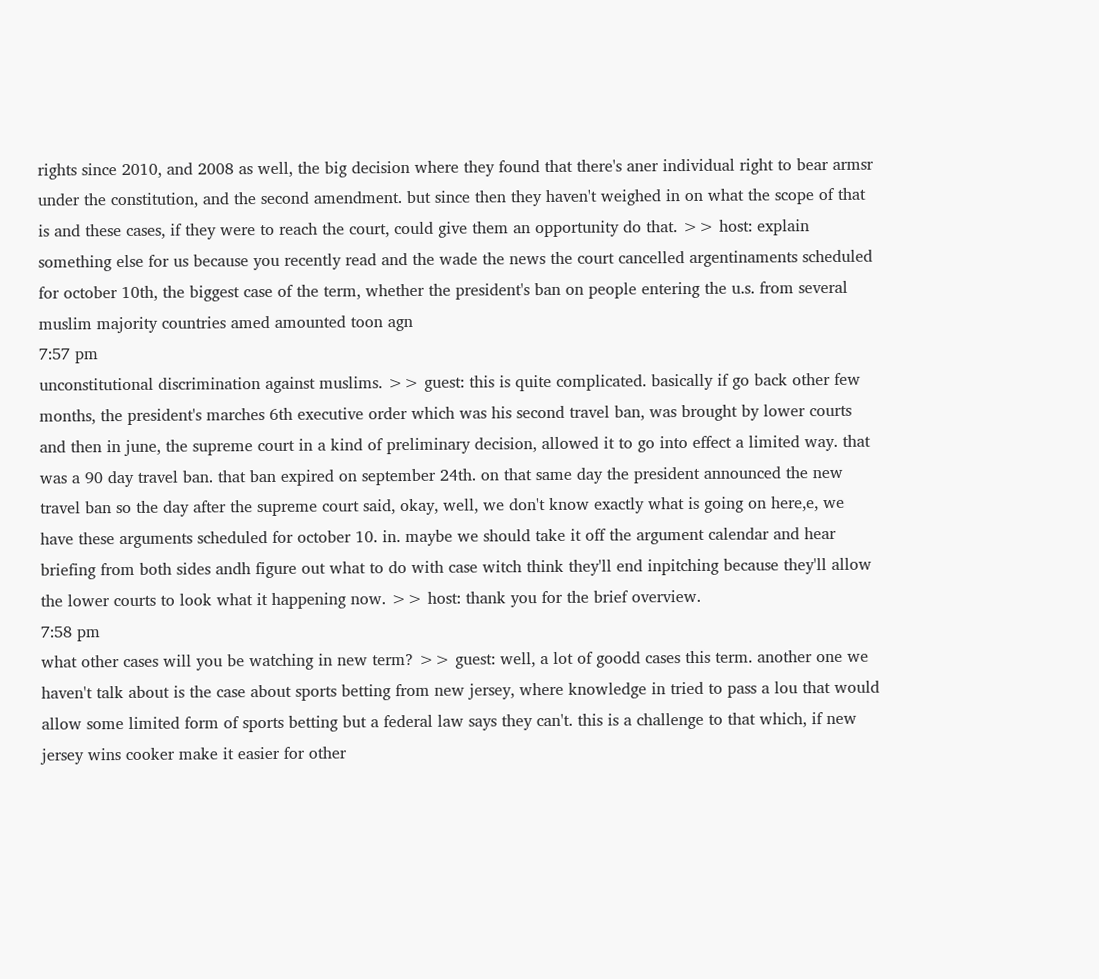rights since 2010, and 2008 as well, the big decision where they found that there's aner individual right to bear armsr under the constitution, and the second amendment. but since then they haven't weighed in on what the scope of that is and these cases, if they were to reach the court, could give them an opportunity do that. >> host: explain something else for us because you recently read and the wade the news the court cancelled argentinaments scheduled for october 10th, the biggest case of the term, whether the president's ban on people entering the u.s. from several muslim majority countries amed amounted toon agn
7:57 pm
unconstitutional discrimination against muslims. >> guest: this is quite complicated. basically if go back other few months, the president's marches 6th executive order which was his second travel ban, was brought by lower courts and then in june, the supreme court in a kind of preliminary decision, allowed it to go into effect a limited way. that was a 90 day travel ban. that ban expired on september 24th. on that same day the president announced the new travel ban so the day after the supreme court said, okay, well, we don't know exactly what is going on here,e, we have these arguments scheduled for october 10. in. maybe we should take it off the argument calendar and hear briefing from both sides andh figure out what to do with case witch think they'll end inpitching because they'll allow the lower courts to look what it happening now. >> host: thank you for the brief overview.
7:58 pm
what other cases will you be watching in new term? >> guest: well, a lot of goodd cases this term. another one we haven't talk about is the case about sports betting from new jersey, where knowledge in tried to pass a lou that would allow some limited form of sports betting but a federal law says they can't. this is a challenge to that which, if new jersey wins cooker make it easier for other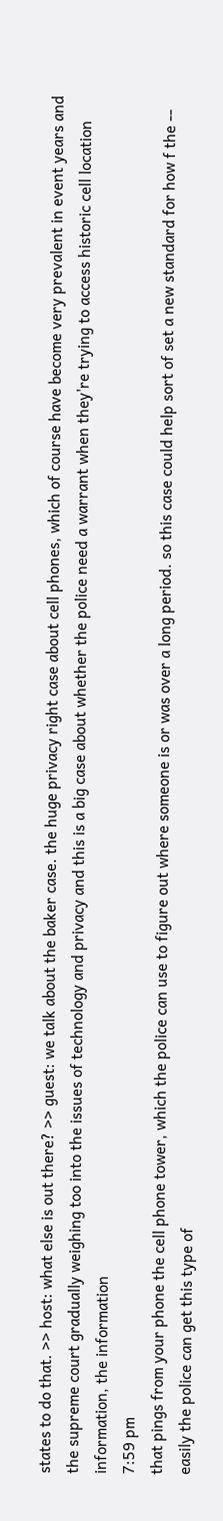states to do that. >> host: what else is out there? >> guest: we talk about the baker case. the huge privacy right case about cell phones, which of course have become very prevalent in event years and the supreme court gradually weighing too into the issues of technology and privacy and this is a big case about whether the police need a warrant when they're trying to access historic cell location information, the information
7:59 pm
that pings from your phone the cell phone tower, which the police can use to figure out where someone is or was over a long period. so this case could help sort of set a new standard for how f the -- easily the police can get this type of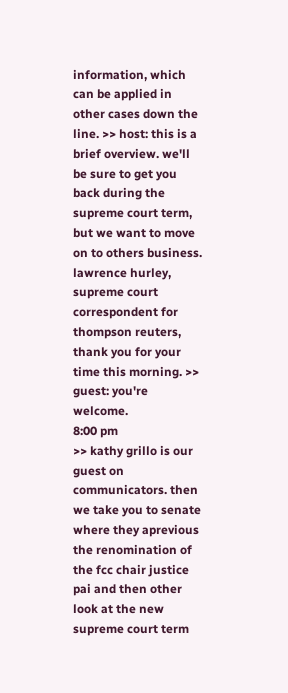information, which can be applied in other cases down the line. >> host: this is a brief overview. we'll be sure to get you back during the supreme court term, but we want to move on to others business. lawrence hurley, supreme court correspondent for thompson reuters, thank you for your time this morning. >> guest: you're welcome.
8:00 pm
>> kathy grillo is our guest on communicators. then we take you to senate where they aprevious the renomination of the fcc chair justice pai and then other look at the new supreme court term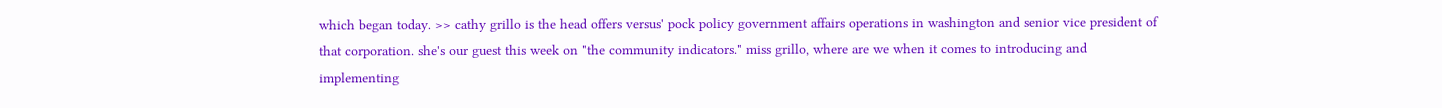which began today. >> cathy grillo is the head offers versus' pock policy government affairs operations in washington and senior vice president of that corporation. she's our guest this week on "the community indicators." miss grillo, where are we when it comes to introducing and implementing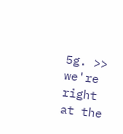5g. >> we're right at the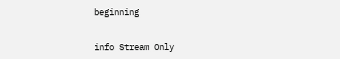beginning


info Stream Only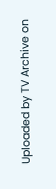Uploaded by TV Archive on